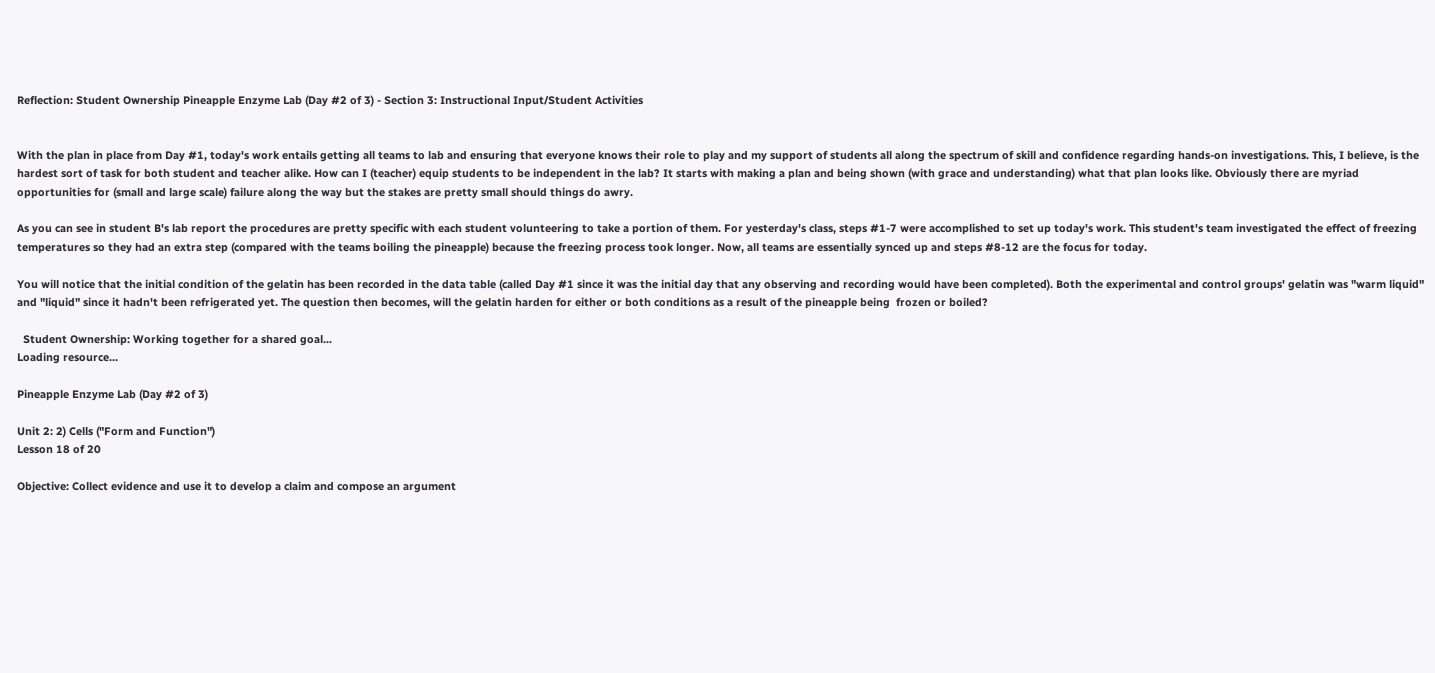Reflection: Student Ownership Pineapple Enzyme Lab (Day #2 of 3) - Section 3: Instructional Input/Student Activities


With the plan in place from Day #1, today's work entails getting all teams to lab and ensuring that everyone knows their role to play and my support of students all along the spectrum of skill and confidence regarding hands-on investigations. This, I believe, is the hardest sort of task for both student and teacher alike. How can I (teacher) equip students to be independent in the lab? It starts with making a plan and being shown (with grace and understanding) what that plan looks like. Obviously there are myriad opportunities for (small and large scale) failure along the way but the stakes are pretty small should things do awry.

As you can see in student B's lab report the procedures are pretty specific with each student volunteering to take a portion of them. For yesterday's class, steps #1-7 were accomplished to set up today's work. This student's team investigated the effect of freezing temperatures so they had an extra step (compared with the teams boiling the pineapple) because the freezing process took longer. Now, all teams are essentially synced up and steps #8-12 are the focus for today.

You will notice that the initial condition of the gelatin has been recorded in the data table (called Day #1 since it was the initial day that any observing and recording would have been completed). Both the experimental and control groups' gelatin was "warm liquid" and "liquid" since it hadn't been refrigerated yet. The question then becomes, will the gelatin harden for either or both conditions as a result of the pineapple being  frozen or boiled?

  Student Ownership: Working together for a shared goal...
Loading resource...

Pineapple Enzyme Lab (Day #2 of 3)

Unit 2: 2) Cells ("Form and Function")
Lesson 18 of 20

Objective: Collect evidence and use it to develop a claim and compose an argument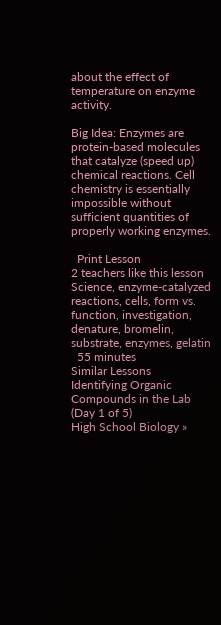about the effect of temperature on enzyme activity.

Big Idea: Enzymes are protein-based molecules that catalyze (speed up) chemical reactions. Cell chemistry is essentially impossible without sufficient quantities of properly working enzymes.

  Print Lesson
2 teachers like this lesson
Science, enzyme-catalyzed reactions, cells, form vs. function, investigation, denature, bromelin, substrate, enzymes, gelatin
  55 minutes
Similar Lessons
Identifying Organic Compounds in the Lab (Day 1 of 5)
High School Biology »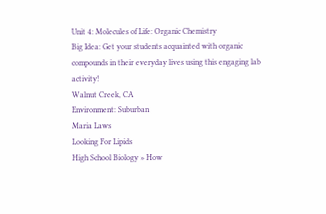Unit 4: Molecules of Life: Organic Chemistry
Big Idea: Get your students acquainted with organic compounds in their everyday lives using this engaging lab activity!
Walnut Creek, CA
Environment: Suburban
Maria Laws
Looking For Lipids
High School Biology » How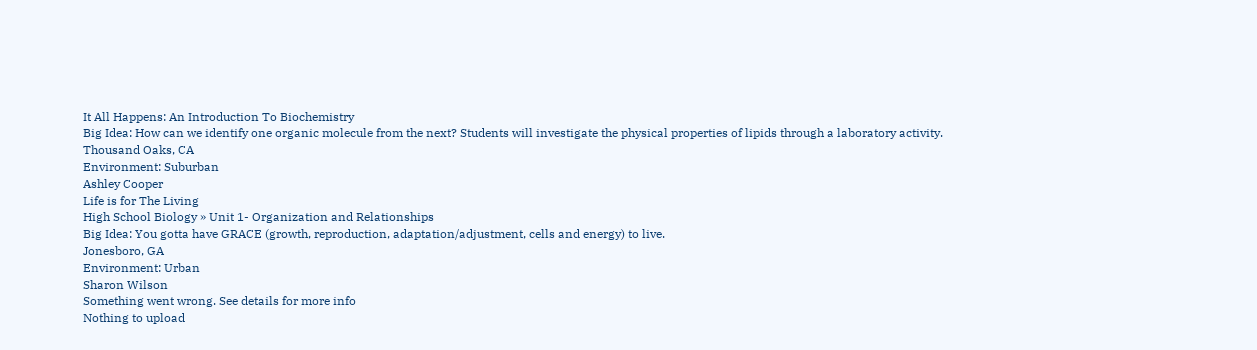It All Happens: An Introduction To Biochemistry
Big Idea: How can we identify one organic molecule from the next? Students will investigate the physical properties of lipids through a laboratory activity.
Thousand Oaks, CA
Environment: Suburban
Ashley Cooper
Life is for The Living
High School Biology » Unit 1- Organization and Relationships
Big Idea: You gotta have GRACE (growth, reproduction, adaptation/adjustment, cells and energy) to live.
Jonesboro, GA
Environment: Urban
Sharon Wilson
Something went wrong. See details for more info
Nothing to upload